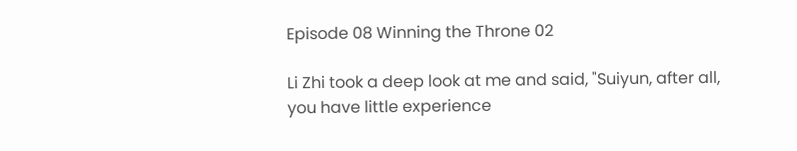Episode 08 Winning the Throne 02

Li Zhi took a deep look at me and said, "Suiyun, after all, you have little experience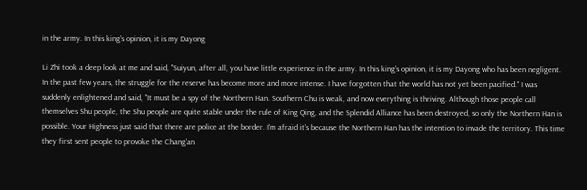in the army. In this king's opinion, it is my Dayong

Li Zhi took a deep look at me and said, "Suiyun, after all, you have little experience in the army. In this king's opinion, it is my Dayong who has been negligent. In the past few years, the struggle for the reserve has become more and more intense. I have forgotten that the world has not yet been pacified." I was suddenly enlightened and said, "It must be a spy of the Northern Han. Southern Chu is weak, and now everything is thriving. Although those people call themselves Shu people, the Shu people are quite stable under the rule of King Qing, and the Splendid Alliance has been destroyed, so only the Northern Han is possible. Your Highness just said that there are police at the border. I'm afraid it's because the Northern Han has the intention to invade the territory. This time they first sent people to provoke the Chang'an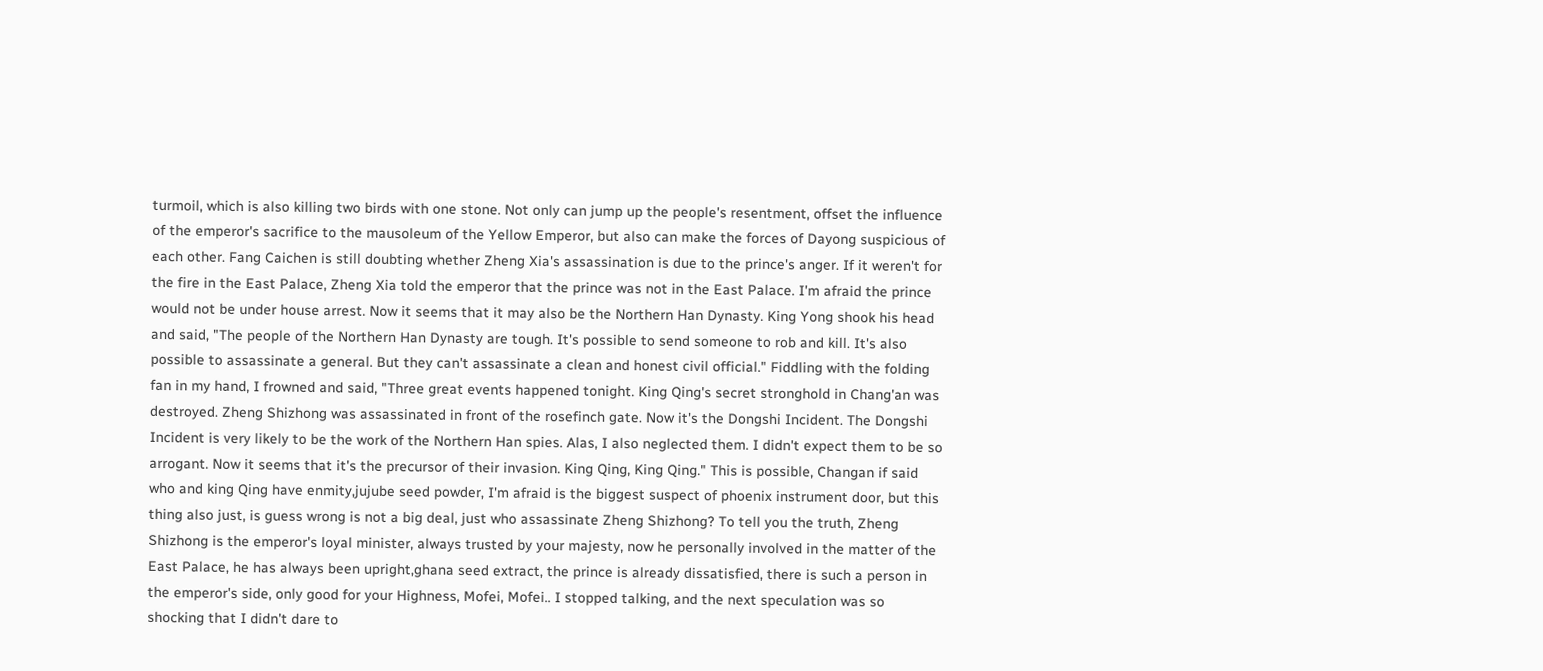turmoil, which is also killing two birds with one stone. Not only can jump up the people's resentment, offset the influence of the emperor's sacrifice to the mausoleum of the Yellow Emperor, but also can make the forces of Dayong suspicious of each other. Fang Caichen is still doubting whether Zheng Xia's assassination is due to the prince's anger. If it weren't for the fire in the East Palace, Zheng Xia told the emperor that the prince was not in the East Palace. I'm afraid the prince would not be under house arrest. Now it seems that it may also be the Northern Han Dynasty. King Yong shook his head and said, "The people of the Northern Han Dynasty are tough. It's possible to send someone to rob and kill. It's also possible to assassinate a general. But they can't assassinate a clean and honest civil official." Fiddling with the folding fan in my hand, I frowned and said, "Three great events happened tonight. King Qing's secret stronghold in Chang'an was destroyed. Zheng Shizhong was assassinated in front of the rosefinch gate. Now it's the Dongshi Incident. The Dongshi Incident is very likely to be the work of the Northern Han spies. Alas, I also neglected them. I didn't expect them to be so arrogant. Now it seems that it's the precursor of their invasion. King Qing, King Qing." This is possible, Changan if said who and king Qing have enmity,jujube seed powder, I'm afraid is the biggest suspect of phoenix instrument door, but this thing also just, is guess wrong is not a big deal, just who assassinate Zheng Shizhong? To tell you the truth, Zheng Shizhong is the emperor's loyal minister, always trusted by your majesty, now he personally involved in the matter of the East Palace, he has always been upright,ghana seed extract, the prince is already dissatisfied, there is such a person in the emperor's side, only good for your Highness, Mofei, Mofei.. I stopped talking, and the next speculation was so shocking that I didn't dare to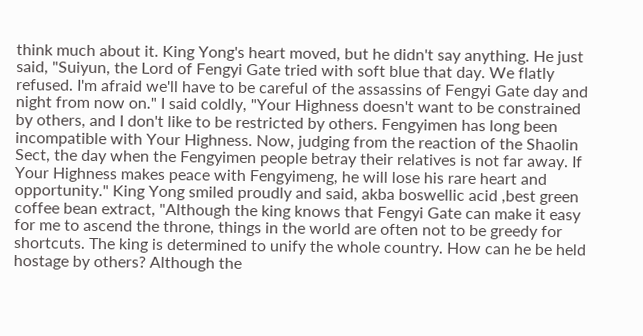think much about it. King Yong's heart moved, but he didn't say anything. He just said, "Suiyun, the Lord of Fengyi Gate tried with soft blue that day. We flatly refused. I'm afraid we'll have to be careful of the assassins of Fengyi Gate day and night from now on." I said coldly, "Your Highness doesn't want to be constrained by others, and I don't like to be restricted by others. Fengyimen has long been incompatible with Your Highness. Now, judging from the reaction of the Shaolin Sect, the day when the Fengyimen people betray their relatives is not far away. If Your Highness makes peace with Fengyimeng, he will lose his rare heart and opportunity." King Yong smiled proudly and said, akba boswellic acid ,best green coffee bean extract, "Although the king knows that Fengyi Gate can make it easy for me to ascend the throne, things in the world are often not to be greedy for shortcuts. The king is determined to unify the whole country. How can he be held hostage by others? Although the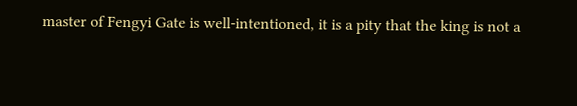master of Fengyi Gate is well-intentioned, it is a pity that the king is not a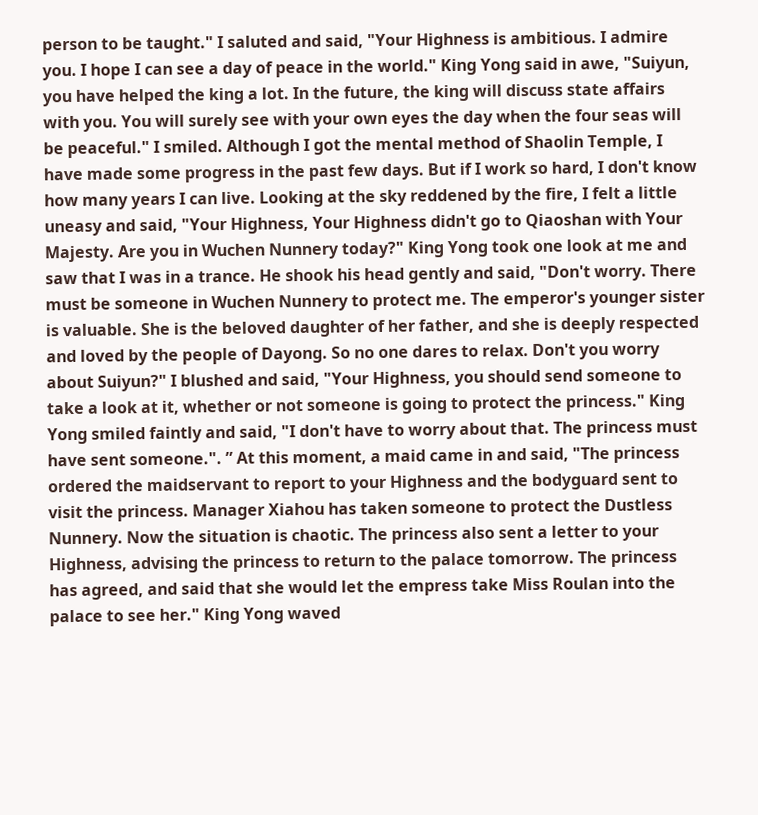person to be taught." I saluted and said, "Your Highness is ambitious. I admire you. I hope I can see a day of peace in the world." King Yong said in awe, "Suiyun, you have helped the king a lot. In the future, the king will discuss state affairs with you. You will surely see with your own eyes the day when the four seas will be peaceful." I smiled. Although I got the mental method of Shaolin Temple, I have made some progress in the past few days. But if I work so hard, I don't know how many years I can live. Looking at the sky reddened by the fire, I felt a little uneasy and said, "Your Highness, Your Highness didn't go to Qiaoshan with Your Majesty. Are you in Wuchen Nunnery today?" King Yong took one look at me and saw that I was in a trance. He shook his head gently and said, "Don't worry. There must be someone in Wuchen Nunnery to protect me. The emperor's younger sister is valuable. She is the beloved daughter of her father, and she is deeply respected and loved by the people of Dayong. So no one dares to relax. Don't you worry about Suiyun?" I blushed and said, "Your Highness, you should send someone to take a look at it, whether or not someone is going to protect the princess." King Yong smiled faintly and said, "I don't have to worry about that. The princess must have sent someone.". ” At this moment, a maid came in and said, "The princess ordered the maidservant to report to your Highness and the bodyguard sent to visit the princess. Manager Xiahou has taken someone to protect the Dustless Nunnery. Now the situation is chaotic. The princess also sent a letter to your Highness, advising the princess to return to the palace tomorrow. The princess has agreed, and said that she would let the empress take Miss Roulan into the palace to see her." King Yong waved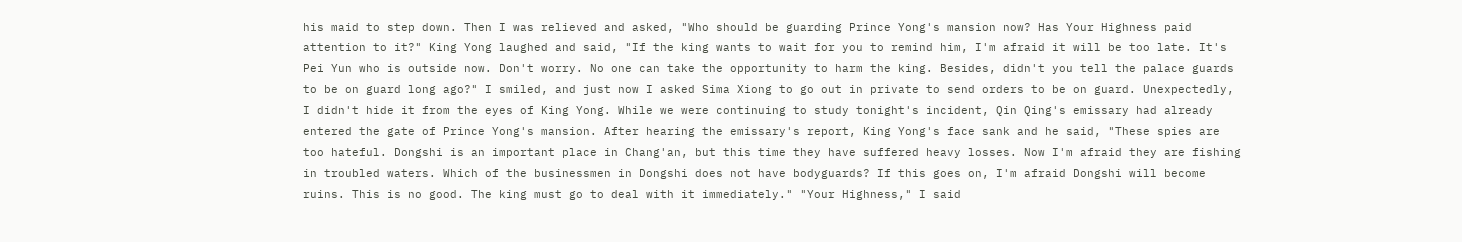his maid to step down. Then I was relieved and asked, "Who should be guarding Prince Yong's mansion now? Has Your Highness paid attention to it?" King Yong laughed and said, "If the king wants to wait for you to remind him, I'm afraid it will be too late. It's Pei Yun who is outside now. Don't worry. No one can take the opportunity to harm the king. Besides, didn't you tell the palace guards to be on guard long ago?" I smiled, and just now I asked Sima Xiong to go out in private to send orders to be on guard. Unexpectedly, I didn't hide it from the eyes of King Yong. While we were continuing to study tonight's incident, Qin Qing's emissary had already entered the gate of Prince Yong's mansion. After hearing the emissary's report, King Yong's face sank and he said, "These spies are too hateful. Dongshi is an important place in Chang'an, but this time they have suffered heavy losses. Now I'm afraid they are fishing in troubled waters. Which of the businessmen in Dongshi does not have bodyguards? If this goes on, I'm afraid Dongshi will become ruins. This is no good. The king must go to deal with it immediately." "Your Highness," I said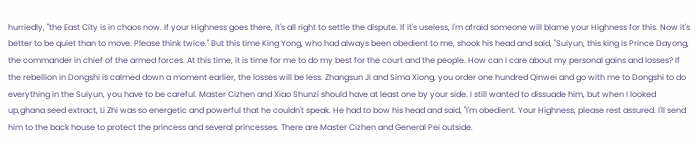hurriedly, "the East City is in chaos now. If your Highness goes there, it's all right to settle the dispute. If it's useless, I'm afraid someone will blame your Highness for this. Now it's better to be quiet than to move. Please think twice." But this time King Yong, who had always been obedient to me, shook his head and said, "Suiyun, this king is Prince Dayong, the commander in chief of the armed forces. At this time, it is time for me to do my best for the court and the people. How can I care about my personal gains and losses? If the rebellion in Dongshi is calmed down a moment earlier, the losses will be less. Zhangsun Ji and Sima Xiong, you order one hundred Qinwei and go with me to Dongshi to do everything in the Suiyun, you have to be careful. Master Cizhen and Xiao Shunzi should have at least one by your side. I still wanted to dissuade him, but when I looked up,ghana seed extract, Li Zhi was so energetic and powerful that he couldn't speak. He had to bow his head and said, "I'm obedient. Your Highness, please rest assured. I'll send him to the back house to protect the princess and several princesses. There are Master Cizhen and General Pei outside.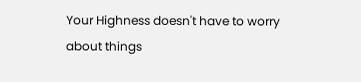Your Highness doesn't have to worry about things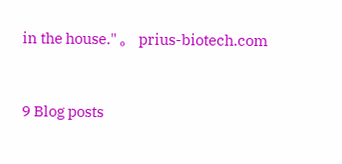in the house." 。 prius-biotech.com


9 Blog posts